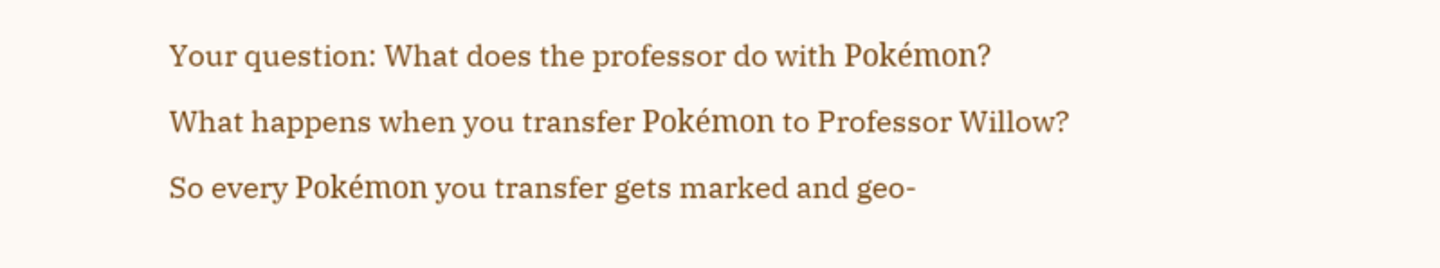Your question: What does the professor do with Pokémon?

What happens when you transfer Pokémon to Professor Willow?

So every Pokémon you transfer gets marked and geo-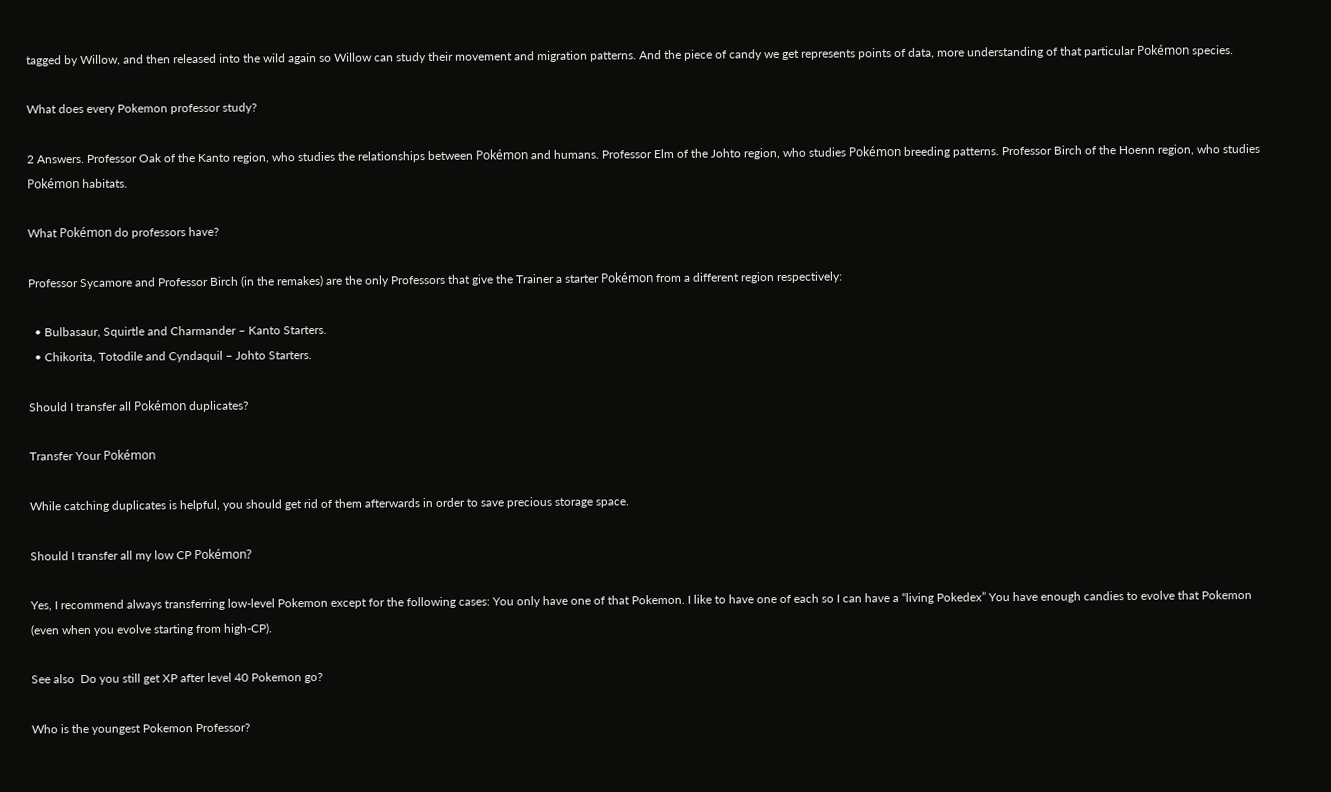tagged by Willow, and then released into the wild again so Willow can study their movement and migration patterns. And the piece of candy we get represents points of data, more understanding of that particular Pokémon species.

What does every Pokemon professor study?

2 Answers. Professor Oak of the Kanto region, who studies the relationships between Pokémon and humans. Professor Elm of the Johto region, who studies Pokémon breeding patterns. Professor Birch of the Hoenn region, who studies Pokémon habitats.

What Pokémon do professors have?

Professor Sycamore and Professor Birch (in the remakes) are the only Professors that give the Trainer a starter Pokémon from a different region respectively:

  • Bulbasaur, Squirtle and Charmander – Kanto Starters.
  • Chikorita, Totodile and Cyndaquil – Johto Starters.

Should I transfer all Pokémon duplicates?

Transfer Your Pokémon

While catching duplicates is helpful, you should get rid of them afterwards in order to save precious storage space.

Should I transfer all my low CP Pokémon?

Yes, I recommend always transferring low-level Pokemon except for the following cases: You only have one of that Pokemon. I like to have one of each so I can have a “living Pokedex” You have enough candies to evolve that Pokemon (even when you evolve starting from high-CP).

See also  Do you still get XP after level 40 Pokemon go?

Who is the youngest Pokemon Professor?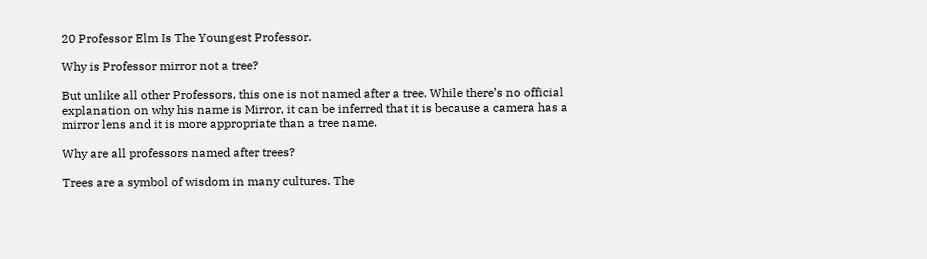20 Professor Elm Is The Youngest Professor.

Why is Professor mirror not a tree?

But unlike all other Professors, this one is not named after a tree. While there’s no official explanation on why his name is Mirror, it can be inferred that it is because a camera has a mirror lens and it is more appropriate than a tree name.

Why are all professors named after trees?

Trees are a symbol of wisdom in many cultures. The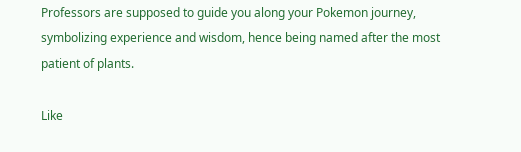Professors are supposed to guide you along your Pokemon journey, symbolizing experience and wisdom, hence being named after the most patient of plants.

Like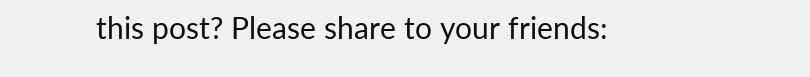this post? Please share to your friends: